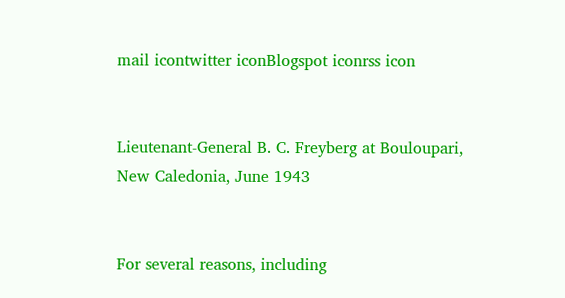mail icontwitter iconBlogspot iconrss icon


Lieutenant-General B. C. Freyberg at Bouloupari, New Caledonia, June 1943


For several reasons, including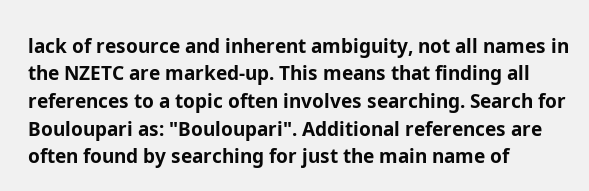lack of resource and inherent ambiguity, not all names in the NZETC are marked-up. This means that finding all references to a topic often involves searching. Search for Bouloupari as: "Bouloupari". Additional references are often found by searching for just the main name of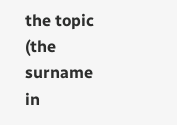the topic (the surname in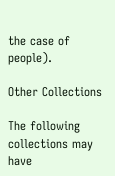the case of people).

Other Collections

The following collections may have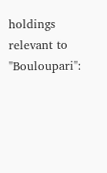holdings relevant to "Bouloupari":